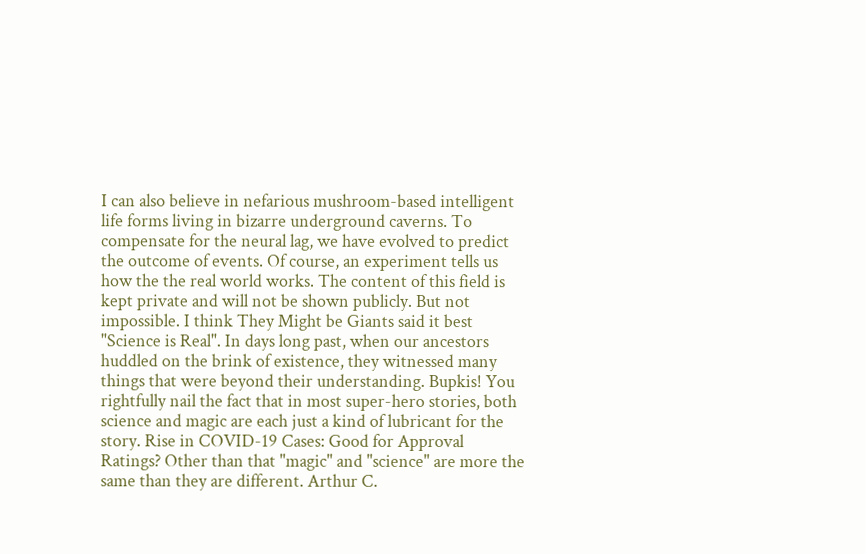I can also believe in nefarious mushroom-based intelligent life forms living in bizarre underground caverns. To compensate for the neural lag, we have evolved to predict the outcome of events. Of course, an experiment tells us how the the real world works. The content of this field is kept private and will not be shown publicly. But not impossible. I think They Might be Giants said it best "Science is Real". In days long past, when our ancestors huddled on the brink of existence, they witnessed many things that were beyond their understanding. Bupkis! You rightfully nail the fact that in most super-hero stories, both science and magic are each just a kind of lubricant for the story. Rise in COVID-19 Cases: Good for Approval Ratings? Other than that "magic" and "science" are more the same than they are different. Arthur C.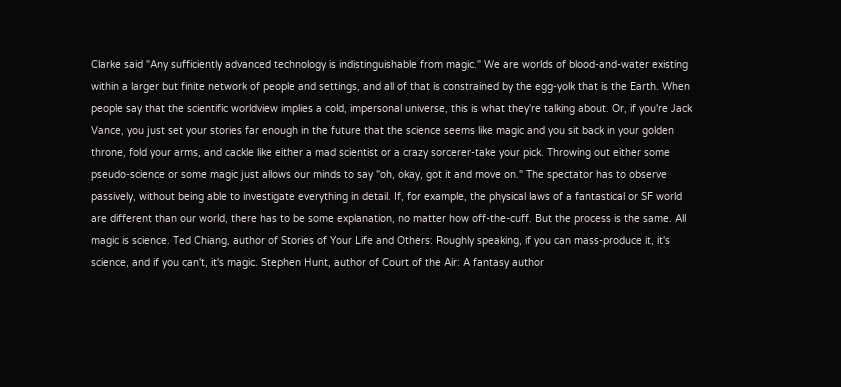Clarke said "Any sufficiently advanced technology is indistinguishable from magic." We are worlds of blood-and-water existing within a larger but finite network of people and settings, and all of that is constrained by the egg-yolk that is the Earth. When people say that the scientific worldview implies a cold, impersonal universe, this is what they're talking about. Or, if you're Jack Vance, you just set your stories far enough in the future that the science seems like magic and you sit back in your golden throne, fold your arms, and cackle like either a mad scientist or a crazy sorcerer-take your pick. Throwing out either some pseudo-science or some magic just allows our minds to say "oh, okay, got it and move on." The spectator has to observe passively, without being able to investigate everything in detail. If, for example, the physical laws of a fantastical or SF world are different than our world, there has to be some explanation, no matter how off-the-cuff. But the process is the same. All magic is science. Ted Chiang, author of Stories of Your Life and Others: Roughly speaking, if you can mass-produce it, it's science, and if you can't, it's magic. Stephen Hunt, author of Court of the Air: A fantasy author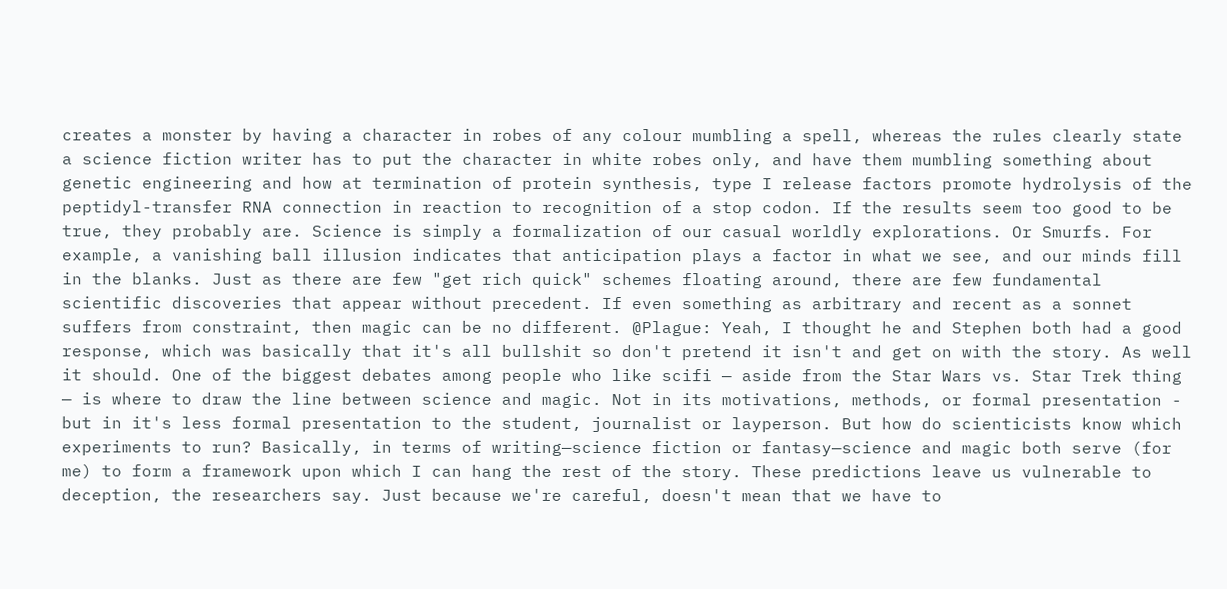creates a monster by having a character in robes of any colour mumbling a spell, whereas the rules clearly state a science fiction writer has to put the character in white robes only, and have them mumbling something about genetic engineering and how at termination of protein synthesis, type I release factors promote hydrolysis of the peptidyl-transfer RNA connection in reaction to recognition of a stop codon. If the results seem too good to be true, they probably are. Science is simply a formalization of our casual worldly explorations. Or Smurfs. For example, a vanishing ball illusion indicates that anticipation plays a factor in what we see, and our minds fill in the blanks. Just as there are few "get rich quick" schemes floating around, there are few fundamental scientific discoveries that appear without precedent. If even something as arbitrary and recent as a sonnet suffers from constraint, then magic can be no different. @Plague: Yeah, I thought he and Stephen both had a good response, which was basically that it's all bullshit so don't pretend it isn't and get on with the story. As well it should. One of the biggest debates among people who like scifi — aside from the Star Wars vs. Star Trek thing — is where to draw the line between science and magic. Not in its motivations, methods, or formal presentation - but in it's less formal presentation to the student, journalist or layperson. But how do scienticists know which experiments to run? Basically, in terms of writing—science fiction or fantasy—science and magic both serve (for me) to form a framework upon which I can hang the rest of the story. These predictions leave us vulnerable to deception, the researchers say. Just because we're careful, doesn't mean that we have to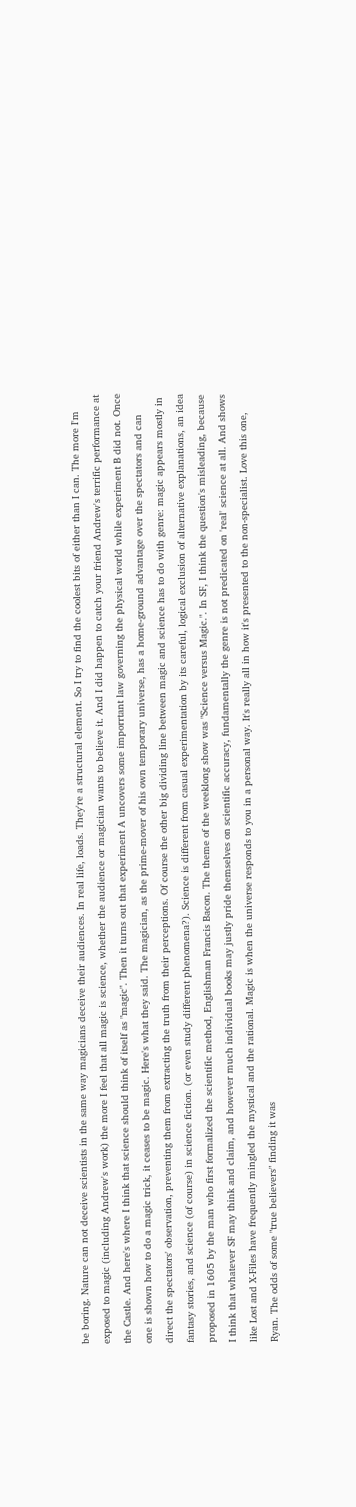be boring. Nature can not deceive scientists in the same way magicians deceive their audiences. In real life, loads. They're a structural element. So I try to find the coolest bits of either than I can. The more I'm exposed to magic (including Andrew's work) the more I feel that all magic is science, whether the audience or magician wants to believe it. And I did happen to catch your friend Andrew's terrific performance at the Castle. And here's where I think that science should think of itself as "magic". Then it turns out that experiment A uncovers some imporrtant law governing the physical world while experiment B did not. Once one is shown how to do a magic trick, it ceases to be magic. Here's what they said. The magician, as the prime-mover of his own temporary universe, has a home-ground advantage over the spectators and can direct the spectators' observation, preventing them from extracting the truth from their perceptions. Of course the other big dividing line between magic and science has to do with genre: magic appears mostly in fantasy stories, and science (of course) in science fiction. (or even study different phenomena?). Science is different from casual experimentation by its careful, logical exclusion of alternative explanations, an idea proposed in 1605 by the man who first formalized the scientific method, Englishman Francis Bacon. The theme of the weeklong show was "Science versus Magic.". In SF, I think the question's misleading, because I think that whatever SF may think and claim, and however much individual books may justly pride themselves on scientific accuracy, fundamentally the genre is not predicated on 'real' science at all. And shows like Lost and X-Files have frequently mingled the mystical and the rational. Magic is when the universe responds to you in a personal way. It's really all in how it's presented to the non-specialist. Love this one, Ryan. The odds of some "true believers" finding it was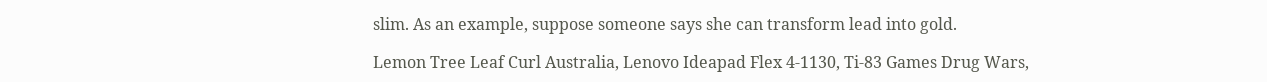slim. As an example, suppose someone says she can transform lead into gold.

Lemon Tree Leaf Curl Australia, Lenovo Ideapad Flex 4-1130, Ti-83 Games Drug Wars,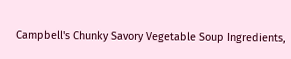Campbell's Chunky Savory Vegetable Soup Ingredients,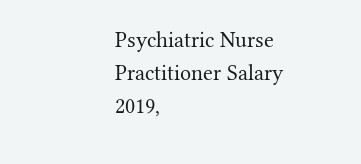Psychiatric Nurse Practitioner Salary 2019,